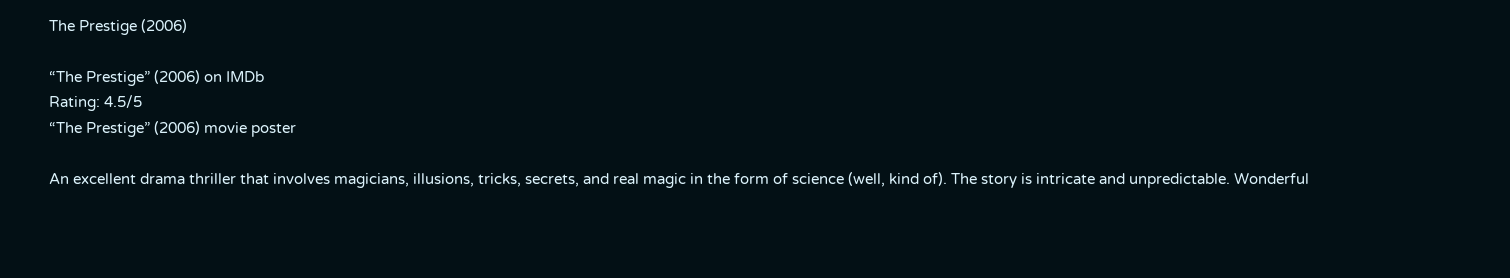The Prestige (2006)

“The Prestige” (2006) on IMDb
Rating: 4.5/5
“The Prestige” (2006) movie poster

An excellent drama thriller that involves magicians, illusions, tricks, secrets, and real magic in the form of science (well, kind of). The story is intricate and unpredictable. Wonderful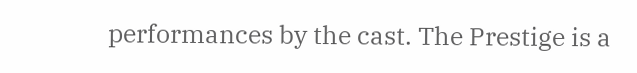performances by the cast. The Prestige is a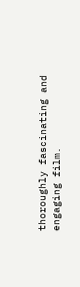thoroughly fascinating and engaging film.